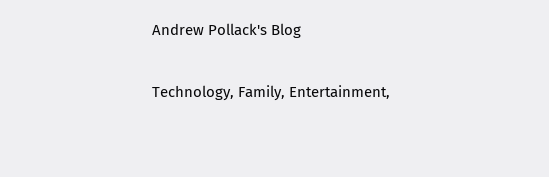Andrew Pollack's Blog

Technology, Family, Entertainment,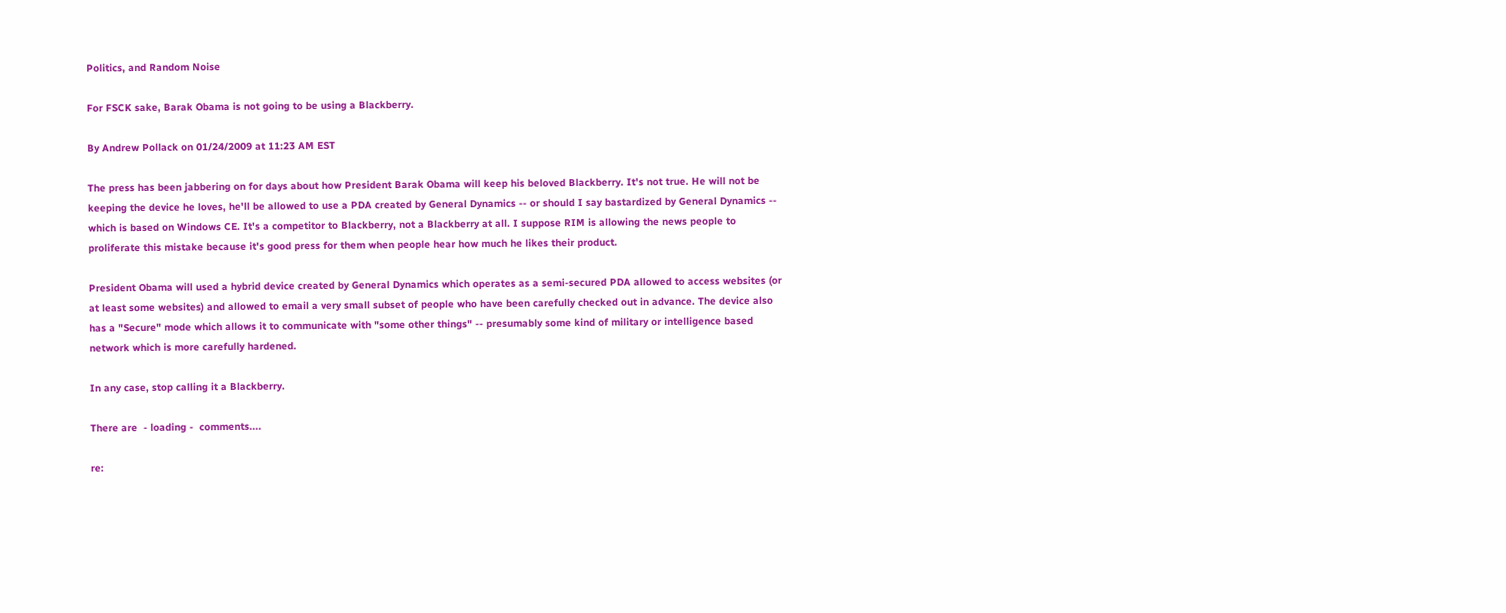Politics, and Random Noise

For FSCK sake, Barak Obama is not going to be using a Blackberry.

By Andrew Pollack on 01/24/2009 at 11:23 AM EST

The press has been jabbering on for days about how President Barak Obama will keep his beloved Blackberry. It's not true. He will not be keeping the device he loves, he'll be allowed to use a PDA created by General Dynamics -- or should I say bastardized by General Dynamics -- which is based on Windows CE. It's a competitor to Blackberry, not a Blackberry at all. I suppose RIM is allowing the news people to proliferate this mistake because it's good press for them when people hear how much he likes their product.

President Obama will used a hybrid device created by General Dynamics which operates as a semi-secured PDA allowed to access websites (or at least some websites) and allowed to email a very small subset of people who have been carefully checked out in advance. The device also has a "Secure" mode which allows it to communicate with "some other things" -- presumably some kind of military or intelligence based network which is more carefully hardened.

In any case, stop calling it a Blackberry.

There are  - loading -  comments....

re: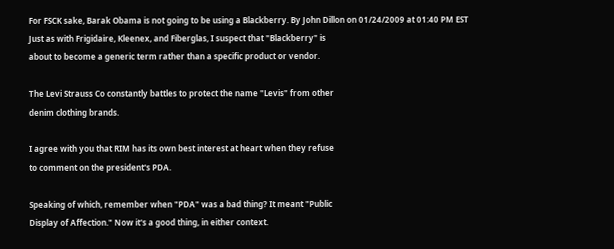For FSCK sake, Barak Obama is not going to be using a Blackberry. By John Dillon on 01/24/2009 at 01:40 PM EST
Just as with Frigidaire, Kleenex, and Fiberglas, I suspect that "Blackberry" is
about to become a generic term rather than a specific product or vendor.

The Levi Strauss Co constantly battles to protect the name "Levis" from other
denim clothing brands.

I agree with you that RIM has its own best interest at heart when they refuse
to comment on the president's PDA.

Speaking of which, remember when "PDA" was a bad thing? It meant "Public
Display of Affection." Now it's a good thing, in either context.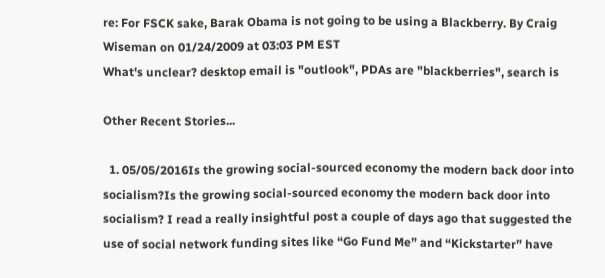re: For FSCK sake, Barak Obama is not going to be using a Blackberry. By Craig Wiseman on 01/24/2009 at 03:03 PM EST
What's unclear? desktop email is "outlook", PDAs are "blackberries", search is

Other Recent Stories...

  1. 05/05/2016Is the growing social-sourced economy the modern back door into socialism?Is the growing social-sourced economy the modern back door into socialism? I read a really insightful post a couple of days ago that suggested the use of social network funding sites like “Go Fund Me” and “Kickstarter” have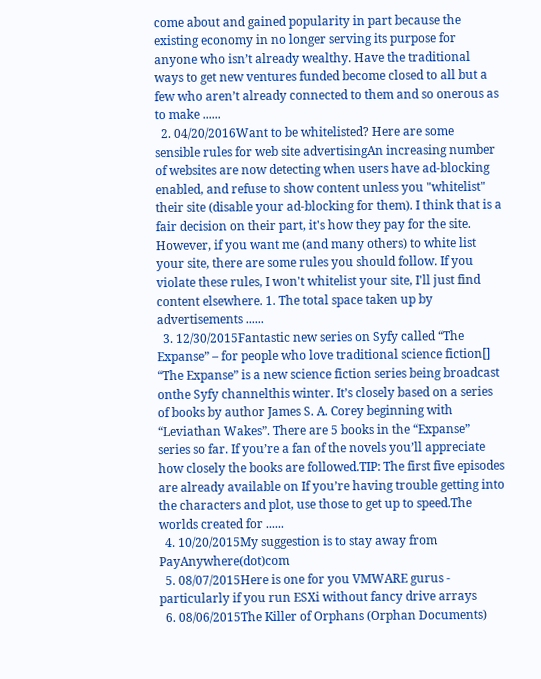come about and gained popularity in part because the existing economy in no longer serving its purpose for anyone who isn’t already wealthy. Have the traditional ways to get new ventures funded become closed to all but a few who aren’t already connected to them and so onerous as to make ......
  2. 04/20/2016Want to be whitelisted? Here are some sensible rules for web site advertisingAn increasing number of websites are now detecting when users have ad-blocking enabled, and refuse to show content unless you "whitelist" their site (disable your ad-blocking for them). I think that is a fair decision on their part, it's how they pay for the site. However, if you want me (and many others) to white list your site, there are some rules you should follow. If you violate these rules, I won't whitelist your site, I'll just find content elsewhere. 1. The total space taken up by advertisements ......
  3. 12/30/2015Fantastic new series on Syfy called “The Expanse” – for people who love traditional science fiction[] “The Expanse” is a new science fiction series being broadcast onthe Syfy channelthis winter. It’s closely based on a series of books by author James S. A. Corey beginning with “Leviathan Wakes”. There are 5 books in the “Expanse” series so far. If you’re a fan of the novels you’ll appreciate how closely the books are followed.TIP: The first five episodes are already available on If you’re having trouble getting into the characters and plot, use those to get up to speed.The worlds created for ......
  4. 10/20/2015My suggestion is to stay away from PayAnywhere(dot)com
  5. 08/07/2015Here is one for you VMWARE gurus - particularly if you run ESXi without fancy drive arrays
  6. 08/06/2015The Killer of Orphans (Orphan Documents)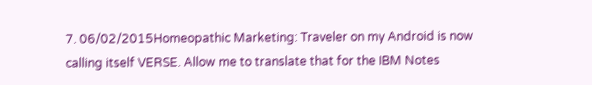7. 06/02/2015Homeopathic Marketing: Traveler on my Android is now calling itself VERSE. Allow me to translate that for the IBM Notes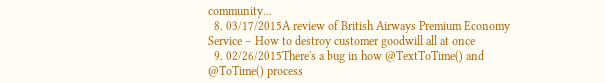community...
  8. 03/17/2015A review of British Airways Premium Economy Service – How to destroy customer goodwill all at once
  9. 02/26/2015There's a bug in how @TextToTime() and @ToTime() process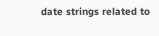date strings related to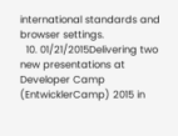international standards and browser settings.
  10. 01/21/2015Delivering two new presentations at Developer Camp (EntwicklerCamp) 2015 in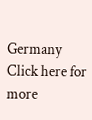Germany
Click here for more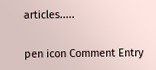articles.....

pen icon Comment Entry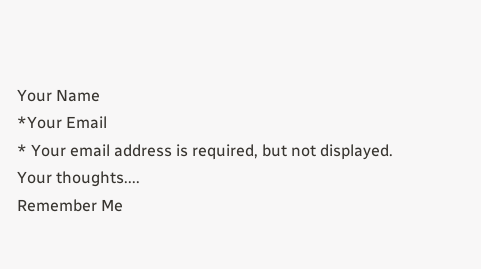Your Name
*Your Email
* Your email address is required, but not displayed.
Your thoughts....
Remember Me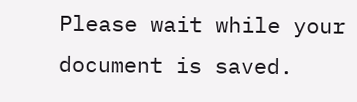Please wait while your document is saved.